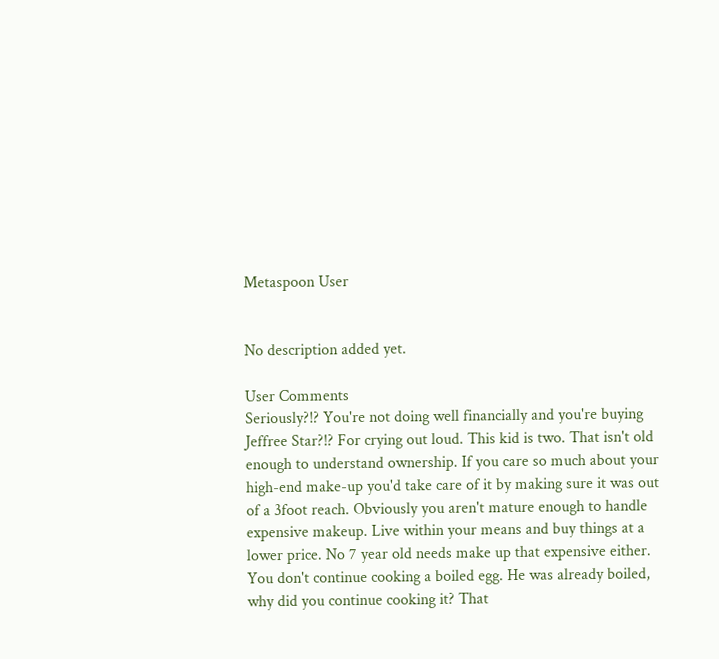Metaspoon User


No description added yet.

User Comments
Seriously?!? You're not doing well financially and you're buying Jeffree Star?!? For crying out loud. This kid is two. That isn't old enough to understand ownership. If you care so much about your high-end make-up you'd take care of it by making sure it was out of a 3foot reach. Obviously you aren't mature enough to handle expensive makeup. Live within your means and buy things at a lower price. No 7 year old needs make up that expensive either.
You don't continue cooking a boiled egg. He was already boiled, why did you continue cooking it? That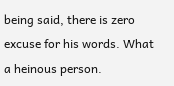being said, there is zero excuse for his words. What a heinous person.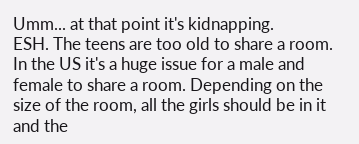Umm... at that point it's kidnapping.
ESH. The teens are too old to share a room. In the US it's a huge issue for a male and female to share a room. Depending on the size of the room, all the girls should be in it and the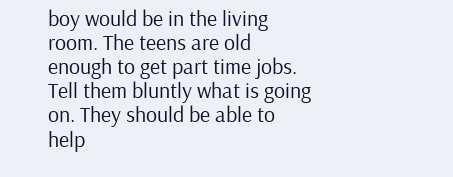boy would be in the living room. The teens are old enough to get part time jobs. Tell them bluntly what is going on. They should be able to help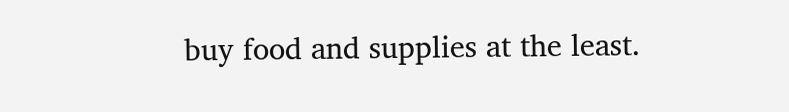buy food and supplies at the least.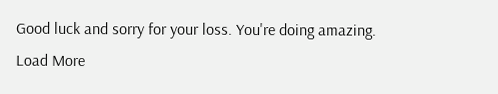Good luck and sorry for your loss. You're doing amazing.
Load More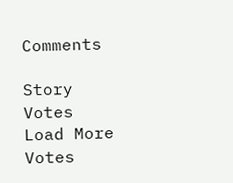Comments

Story Votes
Load More Votes